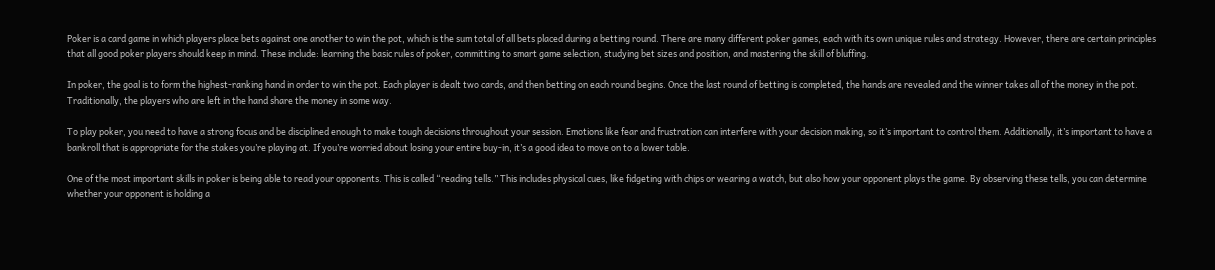Poker is a card game in which players place bets against one another to win the pot, which is the sum total of all bets placed during a betting round. There are many different poker games, each with its own unique rules and strategy. However, there are certain principles that all good poker players should keep in mind. These include: learning the basic rules of poker, committing to smart game selection, studying bet sizes and position, and mastering the skill of bluffing.

In poker, the goal is to form the highest-ranking hand in order to win the pot. Each player is dealt two cards, and then betting on each round begins. Once the last round of betting is completed, the hands are revealed and the winner takes all of the money in the pot. Traditionally, the players who are left in the hand share the money in some way.

To play poker, you need to have a strong focus and be disciplined enough to make tough decisions throughout your session. Emotions like fear and frustration can interfere with your decision making, so it’s important to control them. Additionally, it’s important to have a bankroll that is appropriate for the stakes you’re playing at. If you’re worried about losing your entire buy-in, it’s a good idea to move on to a lower table.

One of the most important skills in poker is being able to read your opponents. This is called “reading tells.” This includes physical cues, like fidgeting with chips or wearing a watch, but also how your opponent plays the game. By observing these tells, you can determine whether your opponent is holding a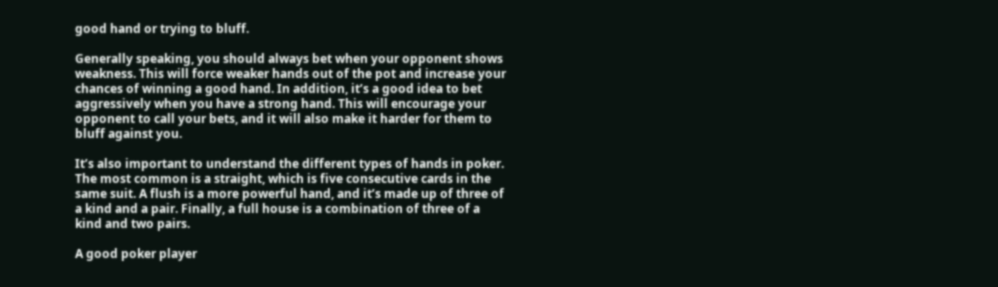good hand or trying to bluff.

Generally speaking, you should always bet when your opponent shows weakness. This will force weaker hands out of the pot and increase your chances of winning a good hand. In addition, it’s a good idea to bet aggressively when you have a strong hand. This will encourage your opponent to call your bets, and it will also make it harder for them to bluff against you.

It’s also important to understand the different types of hands in poker. The most common is a straight, which is five consecutive cards in the same suit. A flush is a more powerful hand, and it’s made up of three of a kind and a pair. Finally, a full house is a combination of three of a kind and two pairs.

A good poker player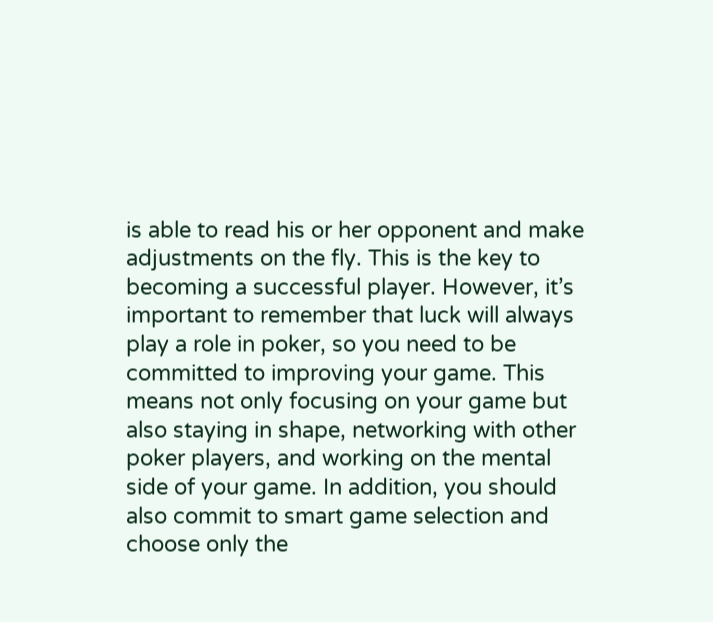is able to read his or her opponent and make adjustments on the fly. This is the key to becoming a successful player. However, it’s important to remember that luck will always play a role in poker, so you need to be committed to improving your game. This means not only focusing on your game but also staying in shape, networking with other poker players, and working on the mental side of your game. In addition, you should also commit to smart game selection and choose only the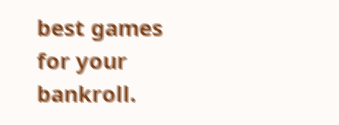best games for your bankroll.